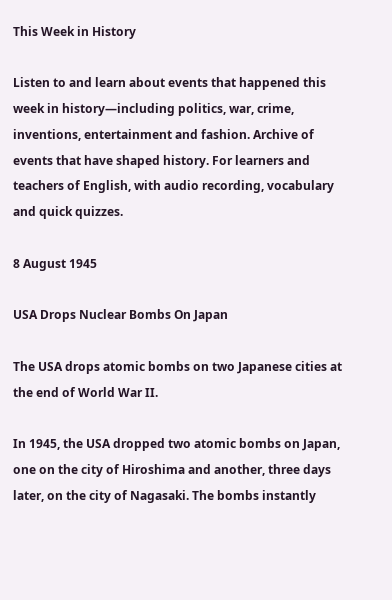This Week in History

Listen to and learn about events that happened this week in history—including politics, war, crime, inventions, entertainment and fashion. Archive of events that have shaped history. For learners and teachers of English, with audio recording, vocabulary and quick quizzes.

8 August 1945

USA Drops Nuclear Bombs On Japan

The USA drops atomic bombs on two Japanese cities at the end of World War II.

In 1945, the USA dropped two atomic bombs on Japan, one on the city of Hiroshima and another, three days later, on the city of Nagasaki. The bombs instantly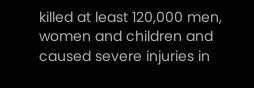killed at least 120,000 men, women and children and caused severe injuries in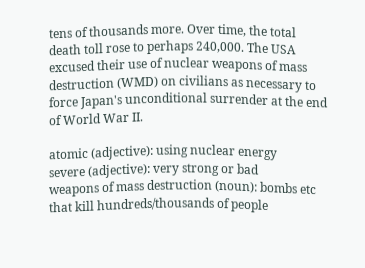tens of thousands more. Over time, the total death toll rose to perhaps 240,000. The USA excused their use of nuclear weapons of mass destruction (WMD) on civilians as necessary to force Japan's unconditional surrender at the end of World War II.

atomic (adjective): using nuclear energy
severe (adjective): very strong or bad
weapons of mass destruction (noun): bombs etc that kill hundreds/thousands of people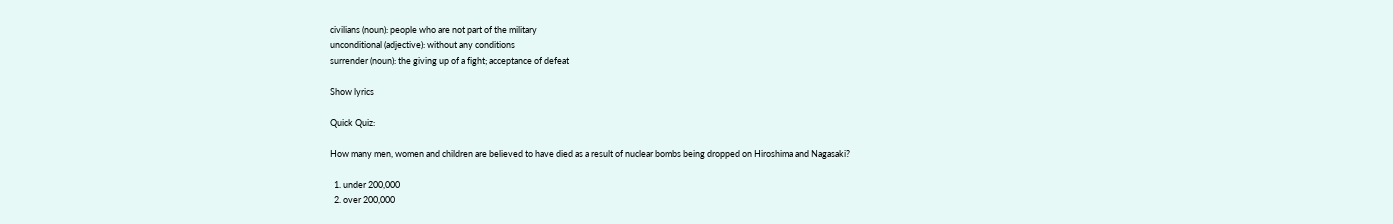civilians (noun): people who are not part of the military
unconditional (adjective): without any conditions
surrender (noun): the giving up of a fight; acceptance of defeat

Show lyrics

Quick Quiz:

How many men, women and children are believed to have died as a result of nuclear bombs being dropped on Hiroshima and Nagasaki?

  1. under 200,000
  2. over 200,000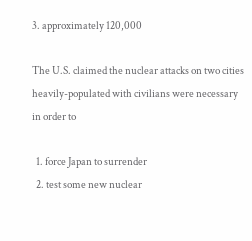3. approximately 120,000

The U.S. claimed the nuclear attacks on two cities heavily-populated with civilians were necessary in order to

  1. force Japan to surrender
  2. test some new nuclear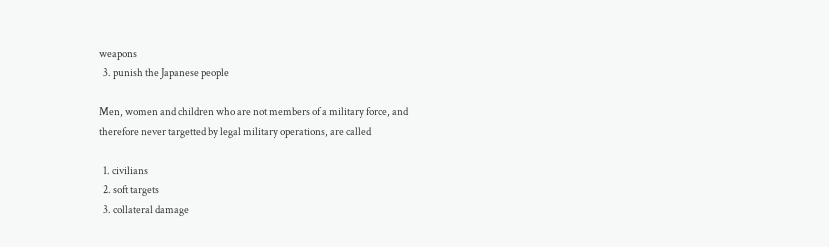weapons
  3. punish the Japanese people

Men, women and children who are not members of a military force, and therefore never targetted by legal military operations, are called

  1. civilians
  2. soft targets
  3. collateral damage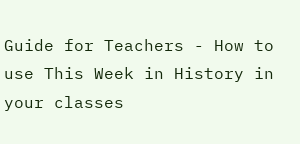Guide for Teachers - How to use This Week in History in your classes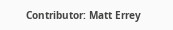Contributor: Matt Errey